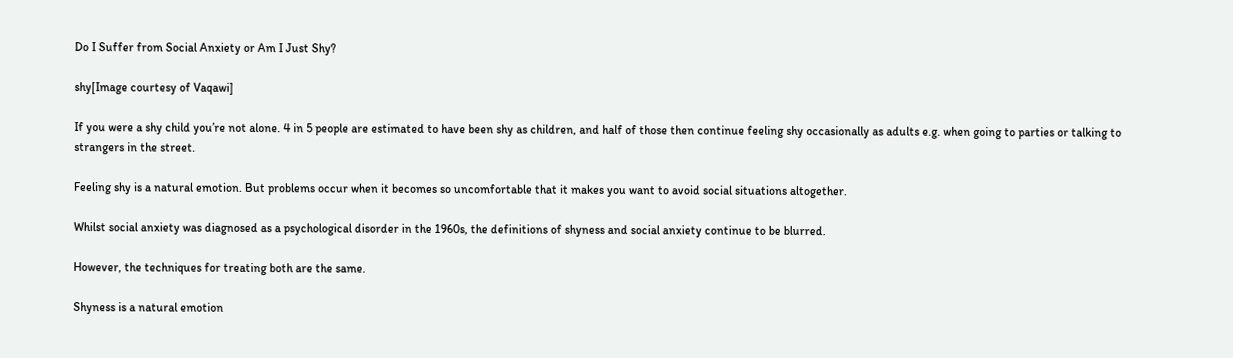Do I Suffer from Social Anxiety or Am I Just Shy?

shy[Image courtesy of Vaqawi]

If you were a shy child you’re not alone. 4 in 5 people are estimated to have been shy as children, and half of those then continue feeling shy occasionally as adults e.g. when going to parties or talking to strangers in the street.

Feeling shy is a natural emotion. But problems occur when it becomes so uncomfortable that it makes you want to avoid social situations altogether.

Whilst social anxiety was diagnosed as a psychological disorder in the 1960s, the definitions of shyness and social anxiety continue to be blurred.

However, the techniques for treating both are the same.

Shyness is a natural emotion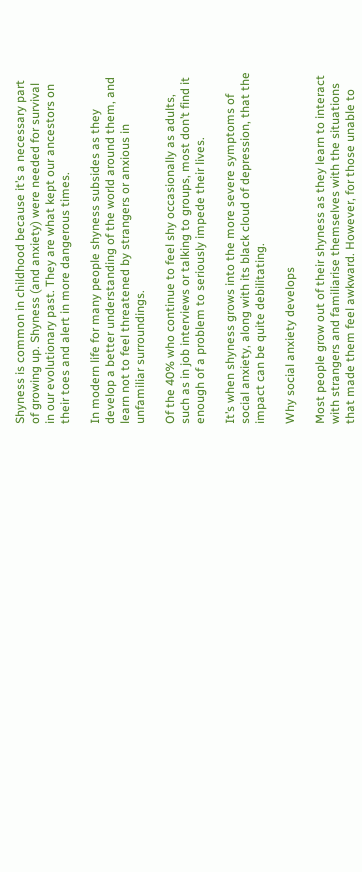Shyness is common in childhood because it’s a necessary part of growing up. Shyness (and anxiety) were needed for survival in our evolutionary past. They are what kept our ancestors on their toes and alert in more dangerous times.

In modern life for many people shyness subsides as they develop a better understanding of the world around them, and learn not to feel threatened by strangers or anxious in unfamiliar surroundings.

Of the 40% who continue to feel shy occasionally as adults, such as in job interviews or talking to groups, most don’t find it enough of a problem to seriously impede their lives.

It’s when shyness grows into the more severe symptoms of social anxiety, along with its black cloud of depression, that the impact can be quite debilitating.

Why social anxiety develops

Most people grow out of their shyness as they learn to interact with strangers and familiarise themselves with the situations that made them feel awkward. However, for those unable to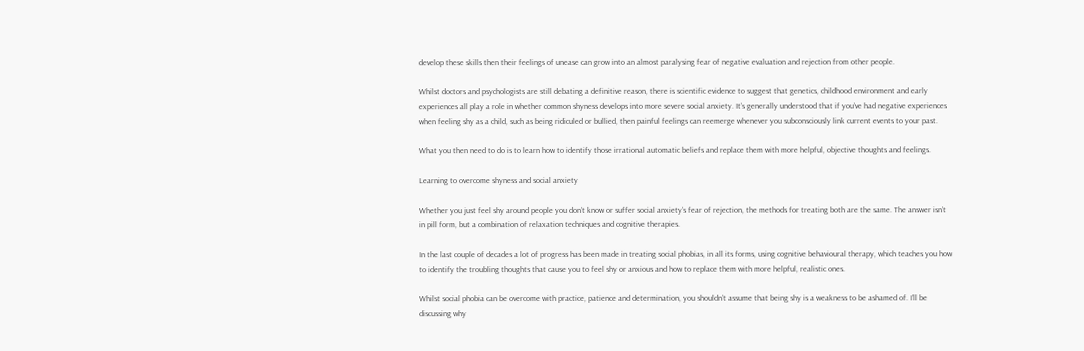develop these skills then their feelings of unease can grow into an almost paralysing fear of negative evaluation and rejection from other people.

Whilst doctors and psychologists are still debating a definitive reason, there is scientific evidence to suggest that genetics, childhood environment and early experiences all play a role in whether common shyness develops into more severe social anxiety. It’s generally understood that if you’ve had negative experiences when feeling shy as a child, such as being ridiculed or bullied, then painful feelings can reemerge whenever you subconsciously link current events to your past.

What you then need to do is to learn how to identify those irrational automatic beliefs and replace them with more helpful, objective thoughts and feelings.

Learning to overcome shyness and social anxiety

Whether you just feel shy around people you don’t know or suffer social anxiety’s fear of rejection, the methods for treating both are the same. The answer isn’t in pill form, but a combination of relaxation techniques and cognitive therapies.

In the last couple of decades a lot of progress has been made in treating social phobias, in all its forms, using cognitive behavioural therapy, which teaches you how to identify the troubling thoughts that cause you to feel shy or anxious and how to replace them with more helpful, realistic ones.

Whilst social phobia can be overcome with practice, patience and determination, you shouldn’t assume that being shy is a weakness to be ashamed of. I’ll be discussing why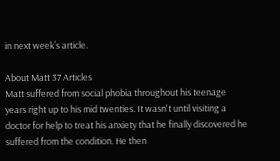in next week’s article.

About Matt 37 Articles
Matt suffered from social phobia throughout his teenage years right up to his mid twenties. It wasn't until visiting a doctor for help to treat his anxiety that he finally discovered he suffered from the condition. He then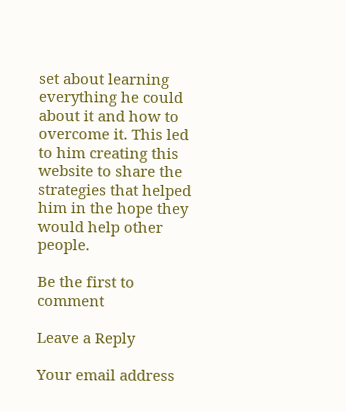set about learning everything he could about it and how to overcome it. This led to him creating this website to share the strategies that helped him in the hope they would help other people.

Be the first to comment

Leave a Reply

Your email address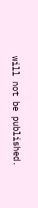will not be published.